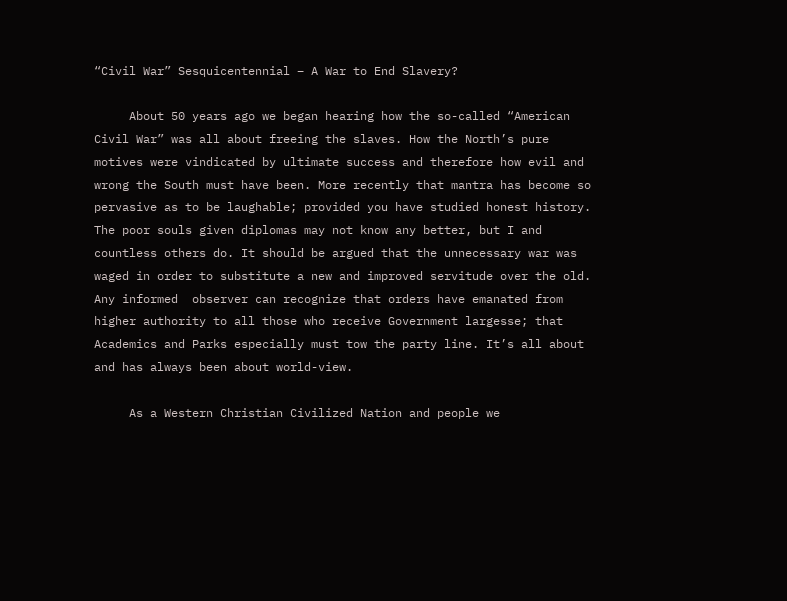“Civil War” Sesquicentennial – A War to End Slavery?

     About 50 years ago we began hearing how the so-called “American Civil War” was all about freeing the slaves. How the North’s pure motives were vindicated by ultimate success and therefore how evil and wrong the South must have been. More recently that mantra has become so pervasive as to be laughable; provided you have studied honest history. The poor souls given diplomas may not know any better, but I and countless others do. It should be argued that the unnecessary war was waged in order to substitute a new and improved servitude over the old. Any informed  observer can recognize that orders have emanated from higher authority to all those who receive Government largesse; that Academics and Parks especially must tow the party line. It’s all about and has always been about world-view.

     As a Western Christian Civilized Nation and people we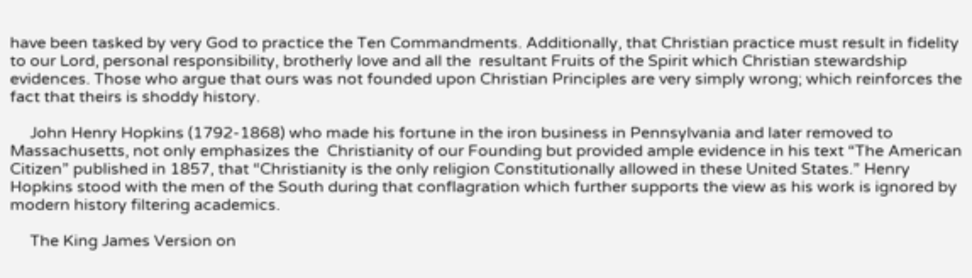have been tasked by very God to practice the Ten Commandments. Additionally, that Christian practice must result in fidelity to our Lord, personal responsibility, brotherly love and all the  resultant Fruits of the Spirit which Christian stewardship evidences. Those who argue that ours was not founded upon Christian Principles are very simply wrong; which reinforces the fact that theirs is shoddy history.

     John Henry Hopkins (1792-1868) who made his fortune in the iron business in Pennsylvania and later removed to Massachusetts, not only emphasizes the  Christianity of our Founding but provided ample evidence in his text “The American Citizen” published in 1857, that “Christianity is the only religion Constitutionally allowed in these United States.” Henry Hopkins stood with the men of the South during that conflagration which further supports the view as his work is ignored by modern history filtering academics.

     The King James Version on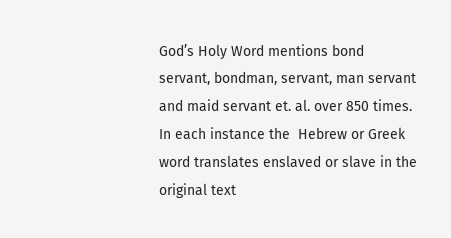God’s Holy Word mentions bond servant, bondman, servant, man servant and maid servant et. al. over 850 times. In each instance the  Hebrew or Greek word translates enslaved or slave in the original text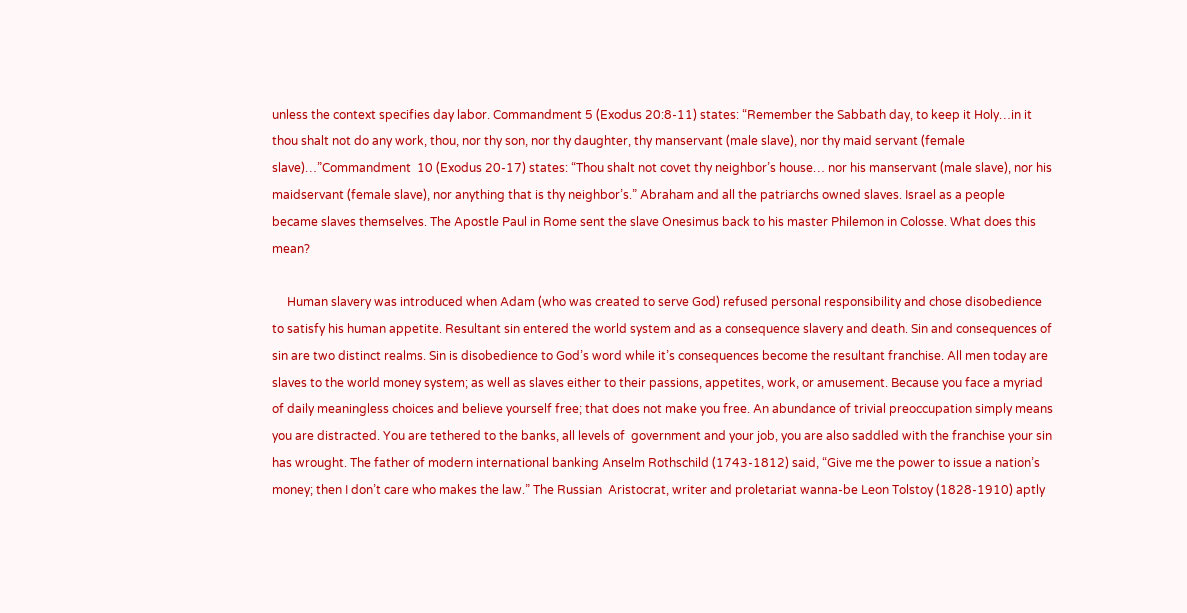unless the context specifies day labor. Commandment 5 (Exodus 20:8-11) states: “Remember the Sabbath day, to keep it Holy…in it thou shalt not do any work, thou, nor thy son, nor thy daughter, thy manservant (male slave), nor thy maid servant (female slave)…”Commandment  10 (Exodus 20-17) states: “Thou shalt not covet thy neighbor’s house… nor his manservant (male slave), nor his maidservant (female slave), nor anything that is thy neighbor’s.” Abraham and all the patriarchs owned slaves. Israel as a people became slaves themselves. The Apostle Paul in Rome sent the slave Onesimus back to his master Philemon in Colosse. What does this mean?

     Human slavery was introduced when Adam (who was created to serve God) refused personal responsibility and chose disobedience to satisfy his human appetite. Resultant sin entered the world system and as a consequence slavery and death. Sin and consequences of sin are two distinct realms. Sin is disobedience to God’s word while it’s consequences become the resultant franchise. All men today are slaves to the world money system; as well as slaves either to their passions, appetites, work, or amusement. Because you face a myriad of daily meaningless choices and believe yourself free; that does not make you free. An abundance of trivial preoccupation simply means you are distracted. You are tethered to the banks, all levels of  government and your job, you are also saddled with the franchise your sin has wrought. The father of modern international banking Anselm Rothschild (1743-1812) said, “Give me the power to issue a nation’s money; then I don’t care who makes the law.” The Russian  Aristocrat, writer and proletariat wanna-be Leon Tolstoy (1828-1910) aptly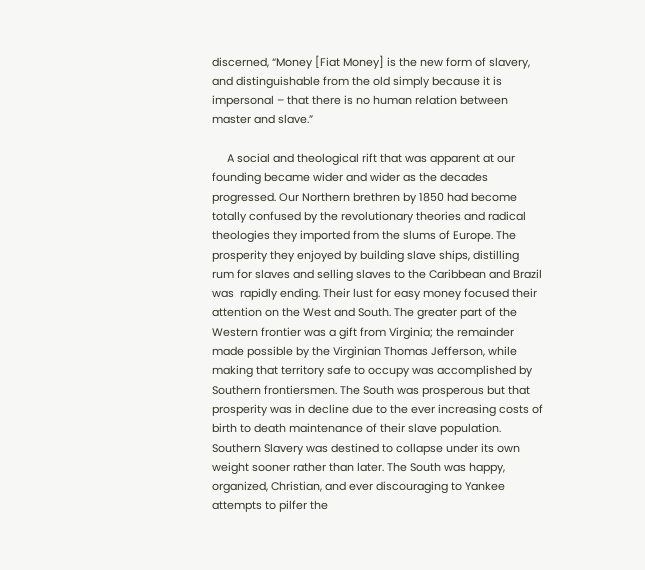discerned, “Money [Fiat Money] is the new form of slavery, and distinguishable from the old simply because it is impersonal – that there is no human relation between master and slave.”

     A social and theological rift that was apparent at our founding became wider and wider as the decades progressed. Our Northern brethren by 1850 had become totally confused by the revolutionary theories and radical theologies they imported from the slums of Europe. The prosperity they enjoyed by building slave ships, distilling rum for slaves and selling slaves to the Caribbean and Brazil was  rapidly ending. Their lust for easy money focused their attention on the West and South. The greater part of the Western frontier was a gift from Virginia; the remainder made possible by the Virginian Thomas Jefferson, while making that territory safe to occupy was accomplished by Southern frontiersmen. The South was prosperous but that prosperity was in decline due to the ever increasing costs of birth to death maintenance of their slave population. Southern Slavery was destined to collapse under its own weight sooner rather than later. The South was happy, organized, Christian, and ever discouraging to Yankee attempts to pilfer the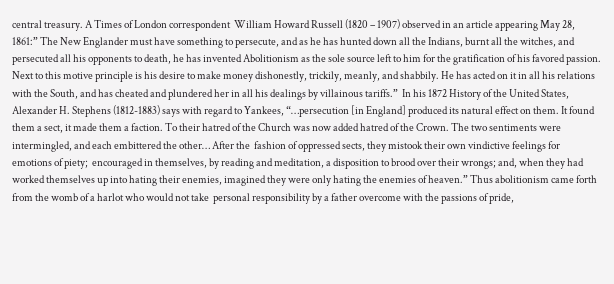central treasury. A Times of London correspondent  William Howard Russell (1820 – 1907) observed in an article appearing May 28, 1861:” The New Englander must have something to persecute, and as he has hunted down all the Indians, burnt all the witches, and persecuted all his opponents to death, he has invented Abolitionism as the sole source left to him for the gratification of his favored passion. Next to this motive principle is his desire to make money dishonestly, trickily, meanly, and shabbily. He has acted on it in all his relations with the South, and has cheated and plundered her in all his dealings by villainous tariffs.”  In his 1872 History of the United States, Alexander H. Stephens (1812-1883) says with regard to Yankees, “…persecution [in England] produced its natural effect on them. It found them a sect, it made them a faction. To their hatred of the Church was now added hatred of the Crown. The two sentiments were intermingled, and each embittered the other… After the  fashion of oppressed sects, they mistook their own vindictive feelings for emotions of piety;  encouraged in themselves, by reading and meditation, a disposition to brood over their wrongs; and, when they had worked themselves up into hating their enemies, imagined they were only hating the enemies of heaven.” Thus abolitionism came forth from the womb of a harlot who would not take  personal responsibility by a father overcome with the passions of pride,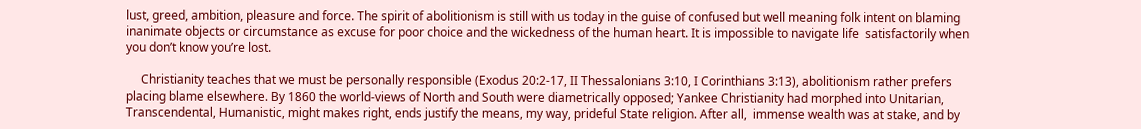lust, greed, ambition, pleasure and force. The spirit of abolitionism is still with us today in the guise of confused but well meaning folk intent on blaming inanimate objects or circumstance as excuse for poor choice and the wickedness of the human heart. It is impossible to navigate life  satisfactorily when you don’t know you’re lost.

     Christianity teaches that we must be personally responsible (Exodus 20:2-17, II Thessalonians 3:10, I Corinthians 3:13), abolitionism rather prefers placing blame elsewhere. By 1860 the world-views of North and South were diametrically opposed; Yankee Christianity had morphed into Unitarian, Transcendental, Humanistic, might makes right, ends justify the means, my way, prideful State religion. After all,  immense wealth was at stake, and by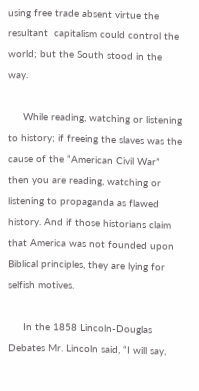using free trade absent virtue the resultant  capitalism could control the world; but the South stood in the way.

     While reading, watching or listening to history; if freeing the slaves was the cause of the “American Civil War” then you are reading, watching or listening to propaganda as flawed history. And if those historians claim that America was not founded upon Biblical principles, they are lying for selfish motives.

     In the 1858 Lincoln-Douglas Debates Mr. Lincoln said, “I will say,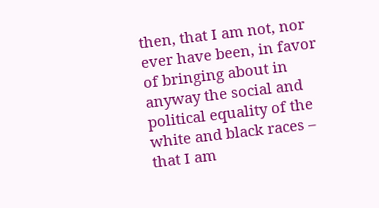then, that I am not, nor ever have been, in favor of bringing about in anyway the social and political equality of the white and black races – that I am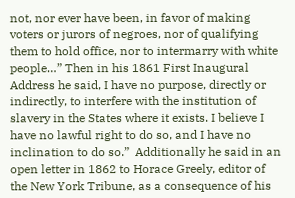not, nor ever have been, in favor of making voters or jurors of negroes, nor of qualifying them to hold office, nor to intermarry with white people…” Then in his 1861 First Inaugural Address he said, I have no purpose, directly or indirectly, to interfere with the institution of slavery in the States where it exists. I believe I have no lawful right to do so, and I have no inclination to do so.”  Additionally he said in an open letter in 1862 to Horace Greely, editor of the New York Tribune, as a consequence of his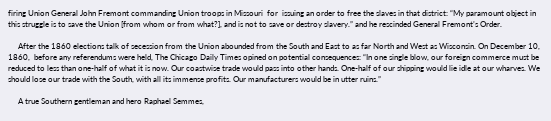firing Union General John Fremont commanding Union troops in Missouri  for  issuing an order to free the slaves in that district: “My paramount object in this struggle is to save the Union [from whom or from what?], and is not to save or destroy slavery.” and he rescinded General Fremont’s Order.

     After the 1860 elections talk of secession from the Union abounded from the South and East to as far North and West as Wisconsin. On December 10, 1860,  before any referendums were held, The Chicago Daily Times opined on potential consequences: “In one single blow, our foreign commerce must be reduced to less than one-half of what it is now. Our coastwise trade would pass into other hands. One-half of our shipping would lie idle at our wharves. We should lose our trade with the South, with all its immense profits. Our manufacturers would be in utter ruins.”

     A true Southern gentleman and hero Raphael Semmes,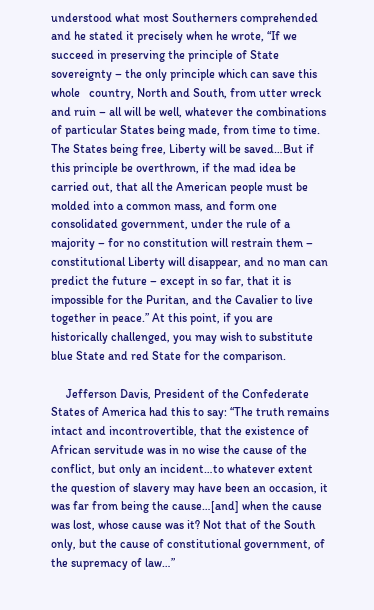understood what most Southerners comprehended and he stated it precisely when he wrote, “If we succeed in preserving the principle of State sovereignty – the only principle which can save this whole   country, North and South, from utter wreck and ruin – all will be well, whatever the combinations of particular States being made, from time to time. The States being free, Liberty will be saved…But if this principle be overthrown, if the mad idea be carried out, that all the American people must be molded into a common mass, and form one consolidated government, under the rule of a majority – for no constitution will restrain them – constitutional Liberty will disappear, and no man can predict the future – except in so far, that it is  impossible for the Puritan, and the Cavalier to live together in peace.” At this point, if you are historically challenged, you may wish to substitute blue State and red State for the comparison.

     Jefferson Davis, President of the Confederate States of America had this to say: “The truth remains intact and incontrovertible, that the existence of African servitude was in no wise the cause of the conflict, but only an incident…to whatever extent the question of slavery may have been an occasion, it was far from being the cause…[and] when the cause was lost, whose cause was it? Not that of the South only, but the cause of constitutional government, of the supremacy of law…”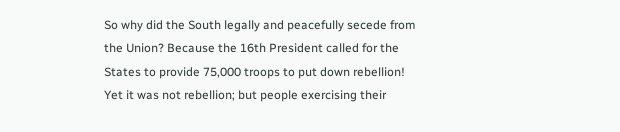So why did the South legally and peacefully secede from the Union? Because the 16th President called for the States to provide 75,000 troops to put down rebellion! Yet it was not rebellion; but people exercising their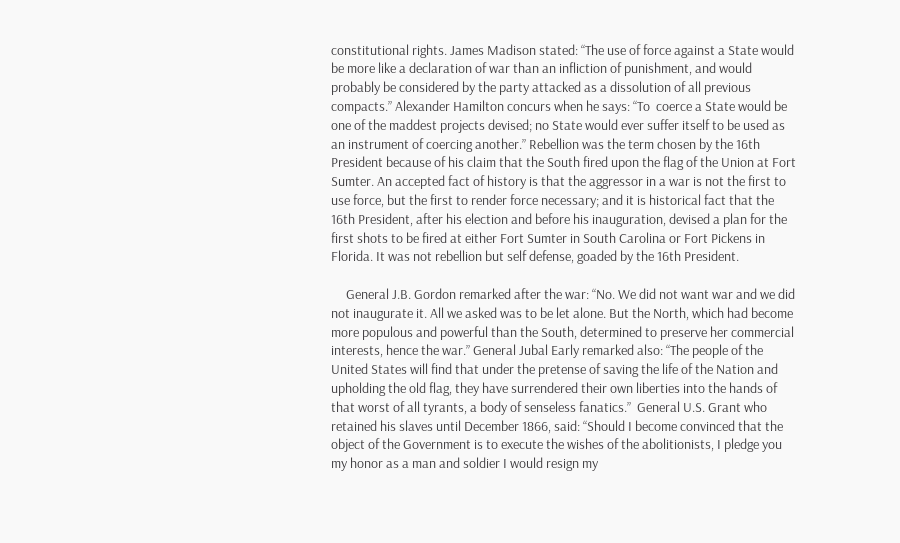constitutional rights. James Madison stated: “The use of force against a State would be more like a declaration of war than an infliction of punishment, and would probably be considered by the party attacked as a dissolution of all previous compacts.” Alexander Hamilton concurs when he says: “To  coerce a State would be one of the maddest projects devised; no State would ever suffer itself to be used as an instrument of coercing another.” Rebellion was the term chosen by the 16th President because of his claim that the South fired upon the flag of the Union at Fort Sumter. An accepted fact of history is that the aggressor in a war is not the first to use force, but the first to render force necessary; and it is historical fact that the 16th President, after his election and before his inauguration, devised a plan for the first shots to be fired at either Fort Sumter in South Carolina or Fort Pickens in  Florida. It was not rebellion but self defense, goaded by the 16th President.

     General J.B. Gordon remarked after the war: “No. We did not want war and we did not inaugurate it. All we asked was to be let alone. But the North, which had become more populous and powerful than the South, determined to preserve her commercial interests, hence the war.” General Jubal Early remarked also: “The people of the United States will find that under the pretense of saving the life of the Nation and upholding the old flag, they have surrendered their own liberties into the hands of that worst of all tyrants, a body of senseless fanatics.”  General U.S. Grant who retained his slaves until December 1866, said: “Should I become convinced that the object of the Government is to execute the wishes of the abolitionists, I pledge you my honor as a man and soldier I would resign my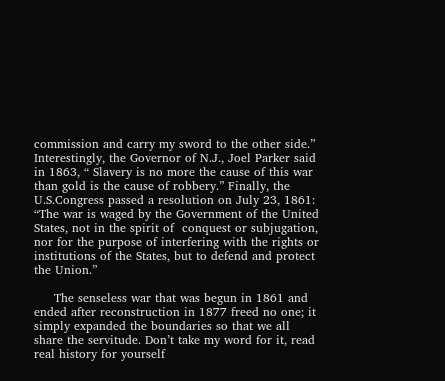commission and carry my sword to the other side.”  Interestingly, the Governor of N.J., Joel Parker said in 1863, “ Slavery is no more the cause of this war than gold is the cause of robbery.” Finally, the U.S.Congress passed a resolution on July 23, 1861: “The war is waged by the Government of the United States, not in the spirit of  conquest or subjugation, nor for the purpose of interfering with the rights or institutions of the States, but to defend and protect the Union.”

     The senseless war that was begun in 1861 and  ended after reconstruction in 1877 freed no one; it simply expanded the boundaries so that we all share the servitude. Don’t take my word for it, read real history for yourself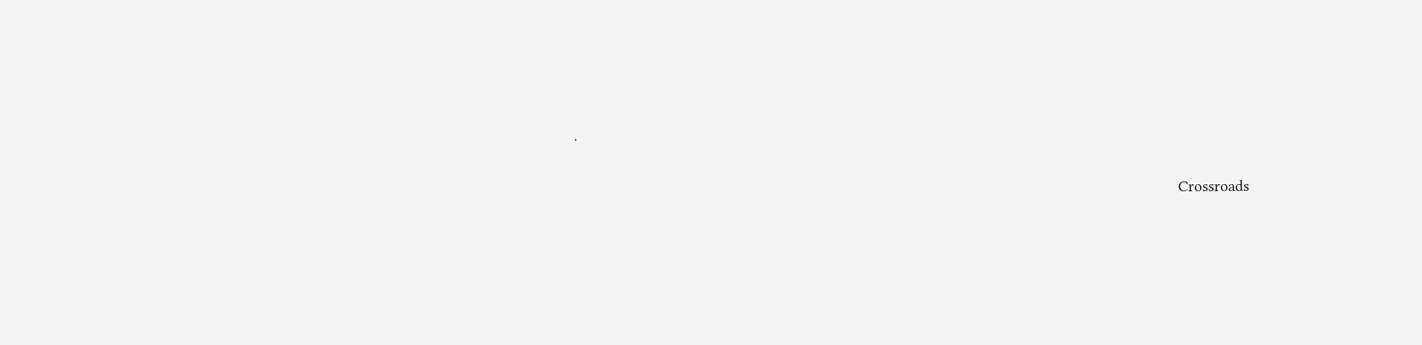.

                                                                                                                                                       Crossroads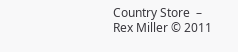Country Store  – Rex Miller © 2011